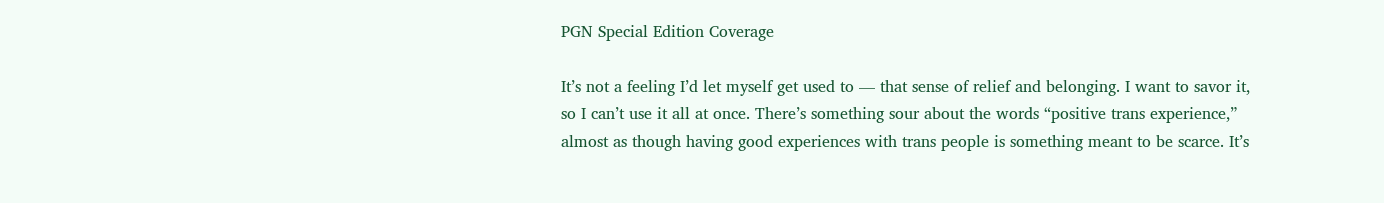PGN Special Edition Coverage

It’s not a feeling I’d let myself get used to — that sense of relief and belonging. I want to savor it, so I can’t use it all at once. There’s something sour about the words “positive trans experience,” almost as though having good experiences with trans people is something meant to be scarce. It’s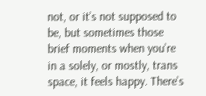not, or it’s not supposed to be, but sometimes those brief moments when you’re in a solely, or mostly, trans space, it feels happy. There’s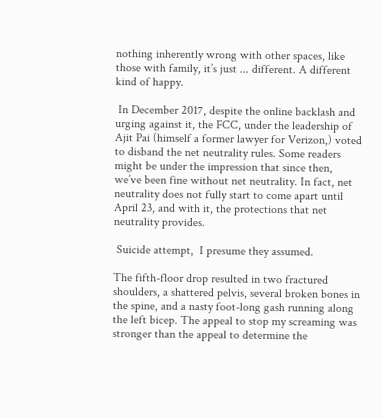nothing inherently wrong with other spaces, like those with family, it’s just ... different. A different kind of happy.

 In December 2017, despite the online backlash and urging against it, the FCC, under the leadership of Ajit Pai (himself a former lawyer for Verizon,) voted to disband the net neutrality rules. Some readers might be under the impression that since then, we’ve been fine without net neutrality. In fact, net neutrality does not fully start to come apart until April 23, and with it, the protections that net neutrality provides.

 Suicide attempt,  I presume they assumed.

The fifth-floor drop resulted in two fractured shoulders, a shattered pelvis, several broken bones in the spine, and a nasty foot-long gash running along the left bicep. The appeal to stop my screaming was stronger than the appeal to determine the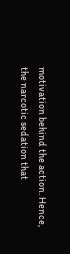motivation behind the action. Hence, the narcotic sedation that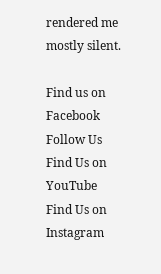rendered me mostly silent.

Find us on Facebook
Follow Us
Find Us on YouTube
Find Us on Instagram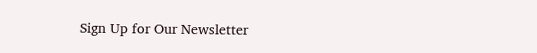Sign Up for Our Newsletter